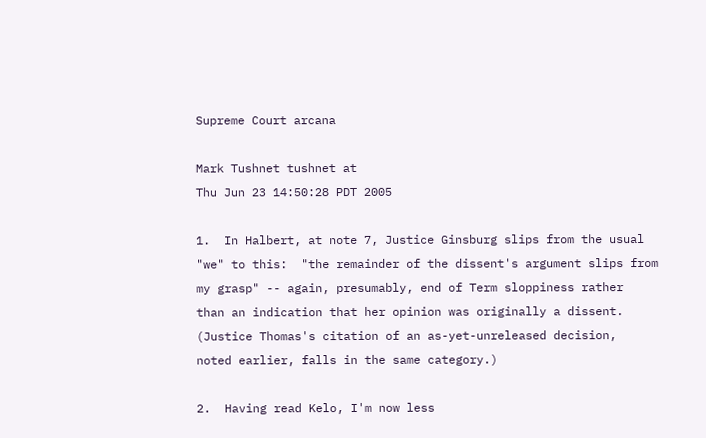Supreme Court arcana

Mark Tushnet tushnet at
Thu Jun 23 14:50:28 PDT 2005

1.  In Halbert, at note 7, Justice Ginsburg slips from the usual
"we" to this:  "the remainder of the dissent's argument slips from
my grasp" -- again, presumably, end of Term sloppiness rather
than an indication that her opinion was originally a dissent.
(Justice Thomas's citation of an as-yet-unreleased decision,
noted earlier, falls in the same category.)

2.  Having read Kelo, I'm now less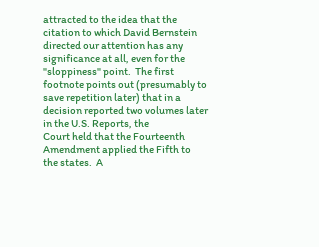attracted to the idea that the
citation to which David Bernstein directed our attention has any
significance at all, even for the "sloppiness" point.  The first
footnote points out (presumably to save repetition later) that in a
decision reported two volumes later in the U.S. Reports, the
Court held that the Fourteenth Amendment applied the Fifth to
the states.  A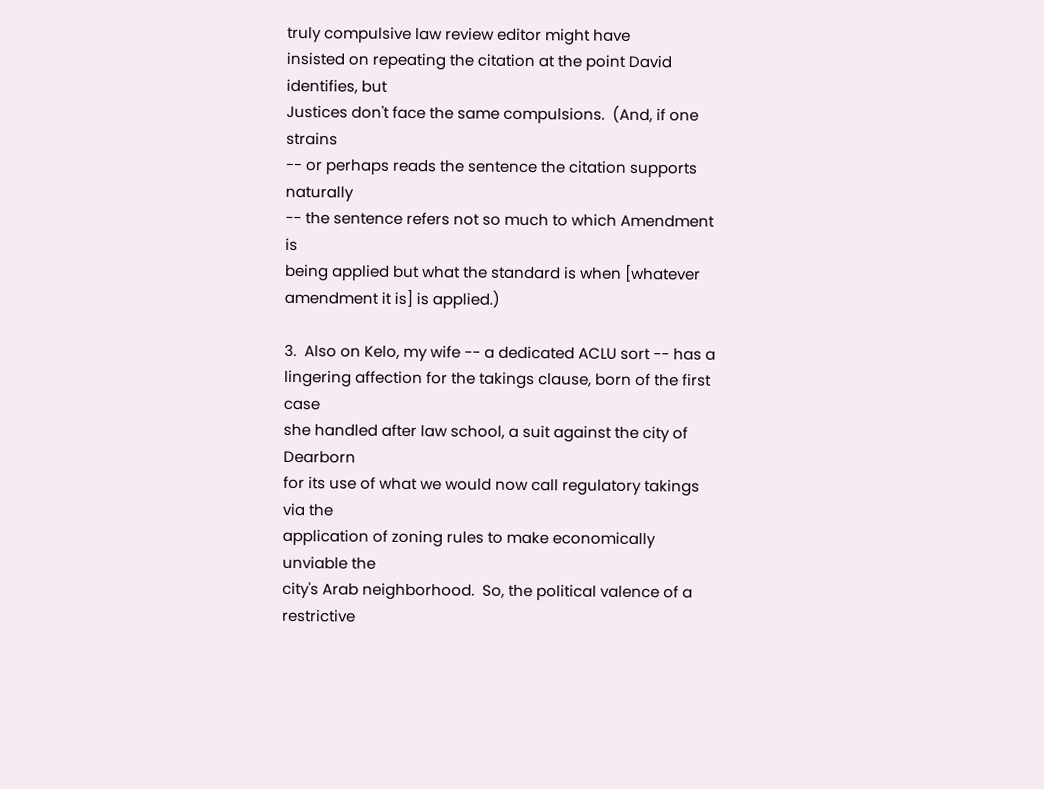truly compulsive law review editor might have
insisted on repeating the citation at the point David identifies, but
Justices don't face the same compulsions.  (And, if one strains
-- or perhaps reads the sentence the citation supports naturally
-- the sentence refers not so much to which Amendment is
being applied but what the standard is when [whatever
amendment it is] is applied.)

3.  Also on Kelo, my wife -- a dedicated ACLU sort -- has a
lingering affection for the takings clause, born of the first case
she handled after law school, a suit against the city of Dearborn
for its use of what we would now call regulatory takings via the
application of zoning rules to make economically unviable the
city's Arab neighborhood.  So, the political valence of a
restrictive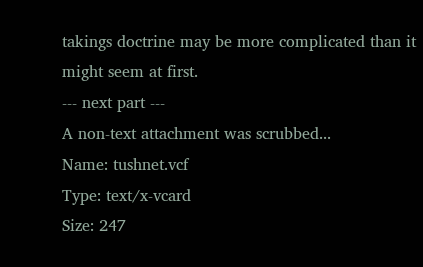takings doctrine may be more complicated than it
might seem at first.
--- next part ---
A non-text attachment was scrubbed...
Name: tushnet.vcf
Type: text/x-vcard
Size: 247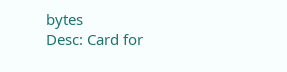bytes
Desc: Card for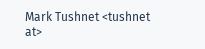Mark Tushnet <tushnet at>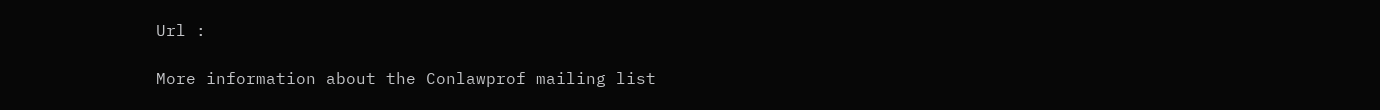Url :

More information about the Conlawprof mailing list